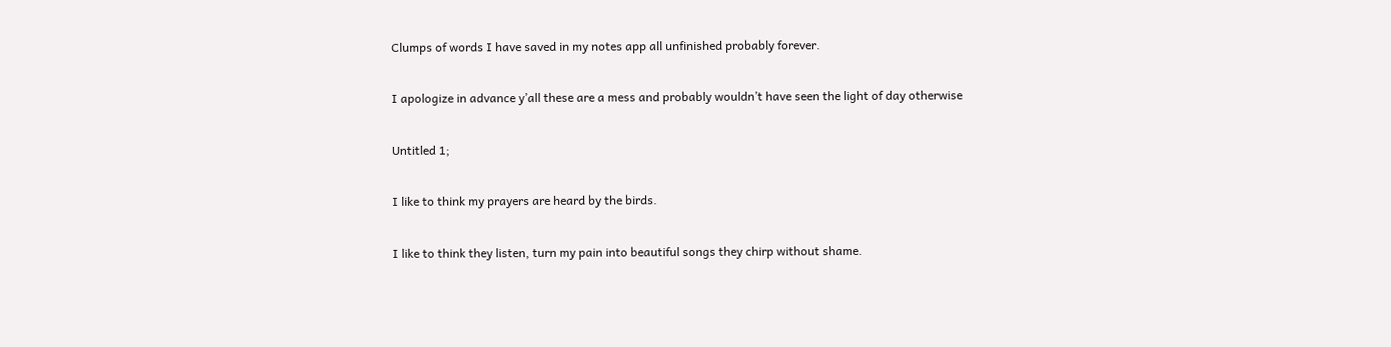Clumps of words I have saved in my notes app all unfinished probably forever.

I apologize in advance y’all these are a mess and probably wouldn’t have seen the light of day otherwise

Untitled 1;

I like to think my prayers are heard by the birds.

I like to think they listen, turn my pain into beautiful songs they chirp without shame.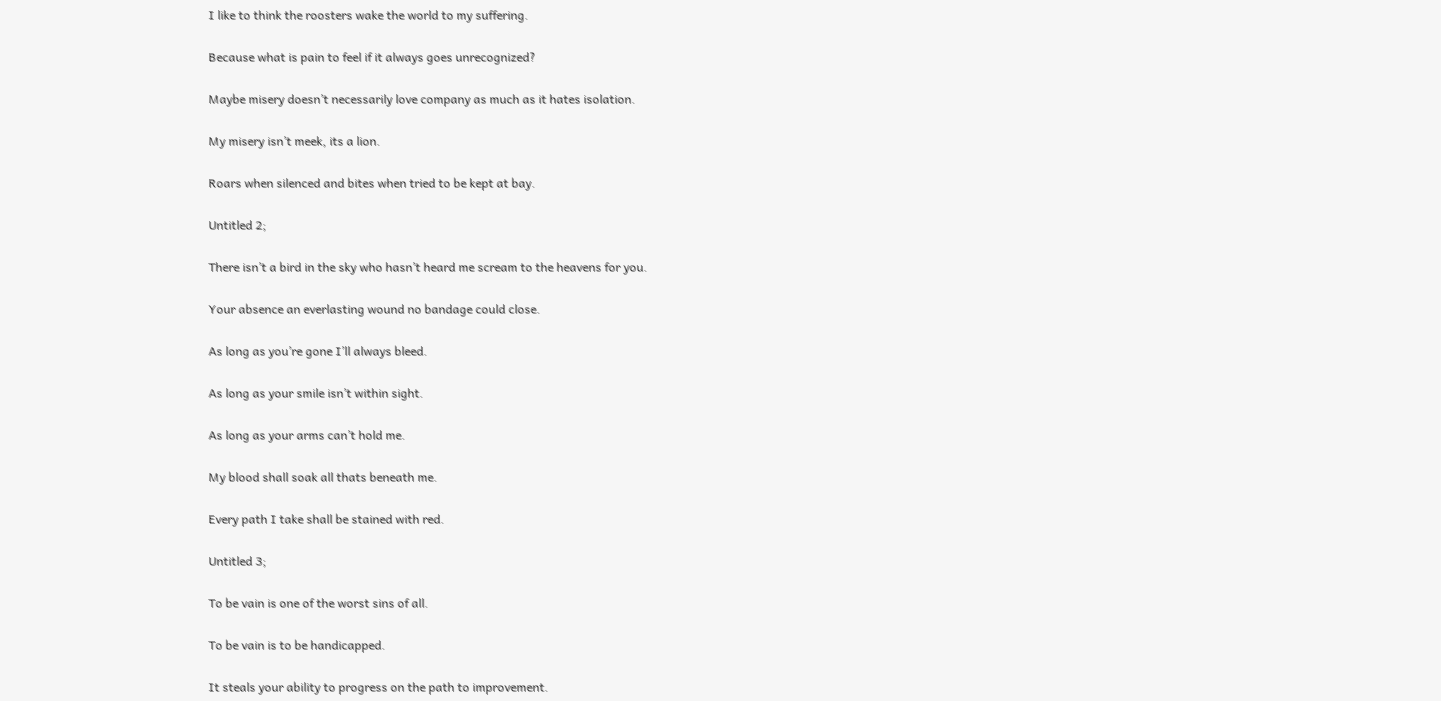I like to think the roosters wake the world to my suffering.

Because what is pain to feel if it always goes unrecognized?

Maybe misery doesn’t necessarily love company as much as it hates isolation.

My misery isn’t meek, its a lion.

Roars when silenced and bites when tried to be kept at bay.

Untitled 2;

There isn’t a bird in the sky who hasn’t heard me scream to the heavens for you.

Your absence an everlasting wound no bandage could close.

As long as you’re gone I’ll always bleed.

As long as your smile isn’t within sight.

As long as your arms can’t hold me.

My blood shall soak all thats beneath me.

Every path I take shall be stained with red.

Untitled 3;

To be vain is one of the worst sins of all.

To be vain is to be handicapped.

It steals your ability to progress on the path to improvement.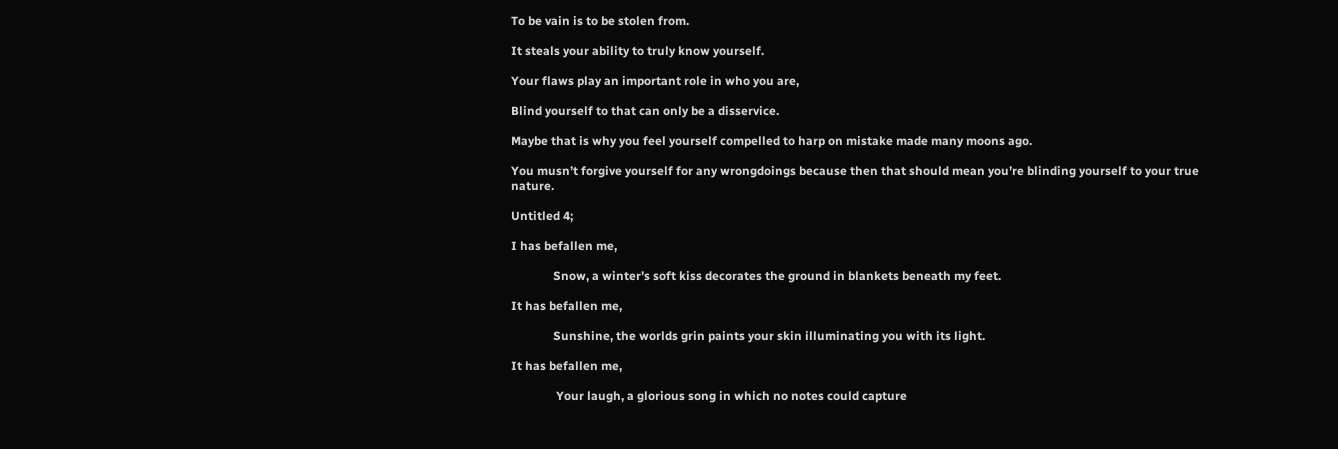To be vain is to be stolen from.

It steals your ability to truly know yourself.

Your flaws play an important role in who you are,

Blind yourself to that can only be a disservice.

Maybe that is why you feel yourself compelled to harp on mistake made many moons ago.

You musn’t forgive yourself for any wrongdoings because then that should mean you’re blinding yourself to your true nature.

Untitled 4;

I has befallen me,

              Snow, a winter’s soft kiss decorates the ground in blankets beneath my feet.

It has befallen me,

              Sunshine, the worlds grin paints your skin illuminating you with its light.

It has befallen me,

               Your laugh, a glorious song in which no notes could capture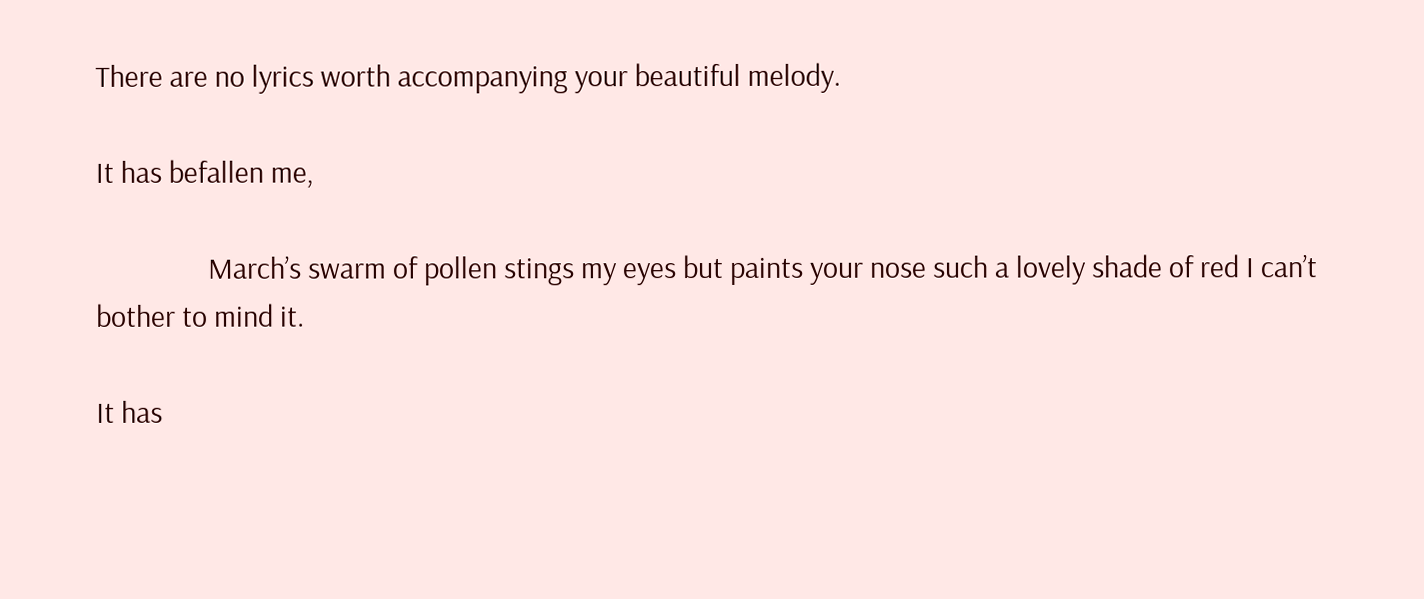There are no lyrics worth accompanying your beautiful melody.

It has befallen me,

                March’s swarm of pollen stings my eyes but paints your nose such a lovely shade of red I can’t bother to mind it.

It has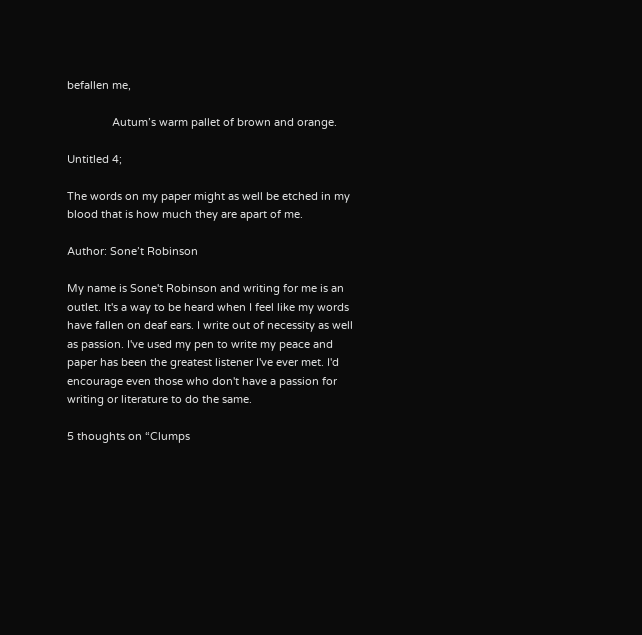befallen me,

               Autum’s warm pallet of brown and orange.

Untitled 4;

The words on my paper might as well be etched in my blood that is how much they are apart of me.

Author: Sone’t Robinson

My name is Sone't Robinson and writing for me is an outlet. It's a way to be heard when I feel like my words have fallen on deaf ears. I write out of necessity as well as passion. I've used my pen to write my peace and paper has been the greatest listener I've ever met. I'd encourage even those who don't have a passion for writing or literature to do the same.

5 thoughts on “Clumps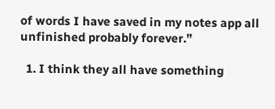of words I have saved in my notes app all unfinished probably forever.”

  1. I think they all have something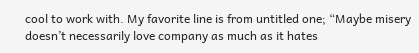cool to work with. My favorite line is from untitled one; “Maybe misery doesn’t necessarily love company as much as it hates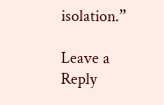isolation.”

Leave a Reply